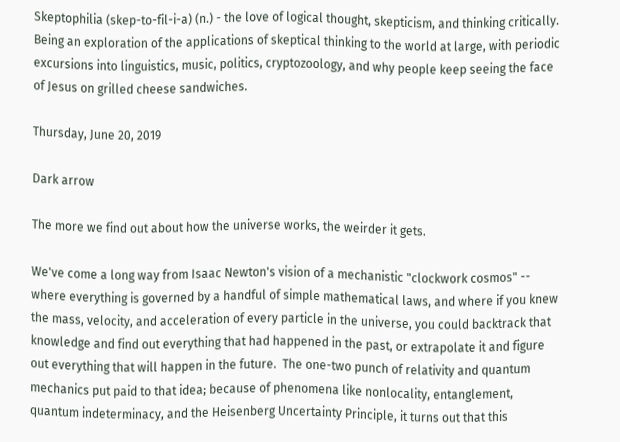Skeptophilia (skep-to-fil-i-a) (n.) - the love of logical thought, skepticism, and thinking critically. Being an exploration of the applications of skeptical thinking to the world at large, with periodic excursions into linguistics, music, politics, cryptozoology, and why people keep seeing the face of Jesus on grilled cheese sandwiches.

Thursday, June 20, 2019

Dark arrow

The more we find out about how the universe works, the weirder it gets.

We've come a long way from Isaac Newton's vision of a mechanistic "clockwork cosmos" -- where everything is governed by a handful of simple mathematical laws, and where if you knew the mass, velocity, and acceleration of every particle in the universe, you could backtrack that knowledge and find out everything that had happened in the past, or extrapolate it and figure out everything that will happen in the future.  The one-two punch of relativity and quantum mechanics put paid to that idea; because of phenomena like nonlocality, entanglement, quantum indeterminacy, and the Heisenberg Uncertainty Principle, it turns out that this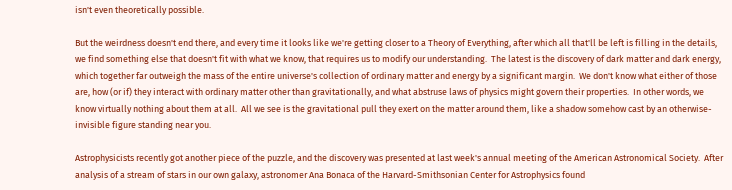isn't even theoretically possible.

But the weirdness doesn't end there, and every time it looks like we're getting closer to a Theory of Everything, after which all that'll be left is filling in the details, we find something else that doesn't fit with what we know, that requires us to modify our understanding.  The latest is the discovery of dark matter and dark energy, which together far outweigh the mass of the entire universe's collection of ordinary matter and energy by a significant margin.  We don't know what either of those are, how (or if) they interact with ordinary matter other than gravitationally, and what abstruse laws of physics might govern their properties.  In other words, we know virtually nothing about them at all.  All we see is the gravitational pull they exert on the matter around them, like a shadow somehow cast by an otherwise-invisible figure standing near you.

Astrophysicists recently got another piece of the puzzle, and the discovery was presented at last week's annual meeting of the American Astronomical Society.  After analysis of a stream of stars in our own galaxy, astronomer Ana Bonaca of the Harvard-Smithsonian Center for Astrophysics found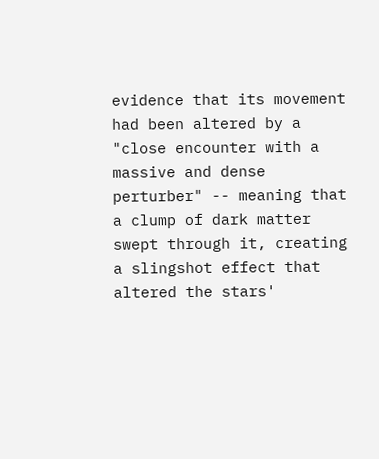evidence that its movement had been altered by a "close encounter with a massive and dense perturber" -- meaning that a clump of dark matter swept through it, creating a slingshot effect that altered the stars'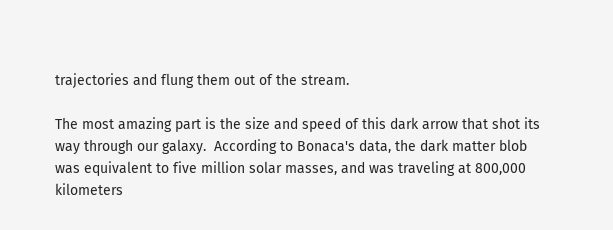trajectories and flung them out of the stream.

The most amazing part is the size and speed of this dark arrow that shot its way through our galaxy.  According to Bonaca's data, the dark matter blob was equivalent to five million solar masses, and was traveling at 800,000 kilometers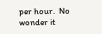per hour.  No wonder it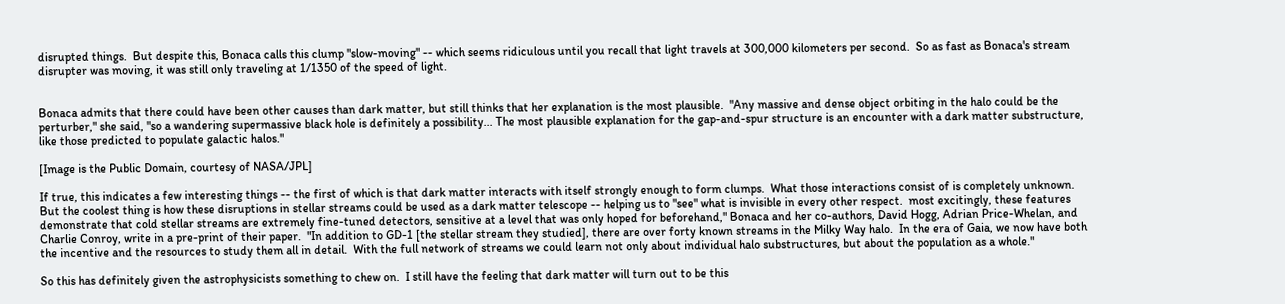disrupted things.  But despite this, Bonaca calls this clump "slow-moving" -- which seems ridiculous until you recall that light travels at 300,000 kilometers per second.  So as fast as Bonaca's stream disrupter was moving, it was still only traveling at 1/1350 of the speed of light.


Bonaca admits that there could have been other causes than dark matter, but still thinks that her explanation is the most plausible.  "Any massive and dense object orbiting in the halo could be the perturber," she said, "so a wandering supermassive black hole is definitely a possibility... The most plausible explanation for the gap-and-spur structure is an encounter with a dark matter substructure, like those predicted to populate galactic halos."

[Image is the Public Domain, courtesy of NASA/JPL]

If true, this indicates a few interesting things -- the first of which is that dark matter interacts with itself strongly enough to form clumps.  What those interactions consist of is completely unknown.  But the coolest thing is how these disruptions in stellar streams could be used as a dark matter telescope -- helping us to "see" what is invisible in every other respect.  most excitingly, these features demonstrate that cold stellar streams are extremely fine-tuned detectors, sensitive at a level that was only hoped for beforehand," Bonaca and her co-authors, David Hogg, Adrian Price-Whelan, and Charlie Conroy, write in a pre-print of their paper.  "In addition to GD-1 [the stellar stream they studied], there are over forty known streams in the Milky Way halo.  In the era of Gaia, we now have both the incentive and the resources to study them all in detail.  With the full network of streams we could learn not only about individual halo substructures, but about the population as a whole."

So this has definitely given the astrophysicists something to chew on.  I still have the feeling that dark matter will turn out to be this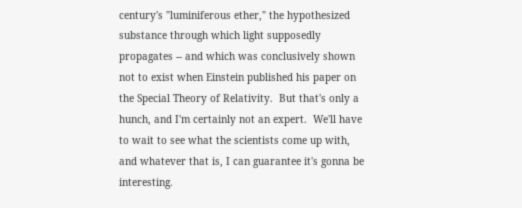century's "luminiferous ether," the hypothesized substance through which light supposedly propagates -- and which was conclusively shown not to exist when Einstein published his paper on the Special Theory of Relativity.  But that's only a hunch, and I'm certainly not an expert.  We'll have to wait to see what the scientists come up with, and whatever that is, I can guarantee it's gonna be interesting.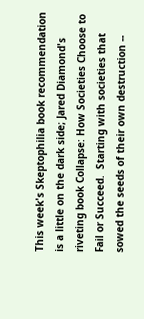This week's Skeptophilia book recommendation is a little on the dark side; Jared Diamond's riveting book Collapse: How Societies Choose to Fail or Succeed.  Starting with societies that sowed the seeds of their own destruction --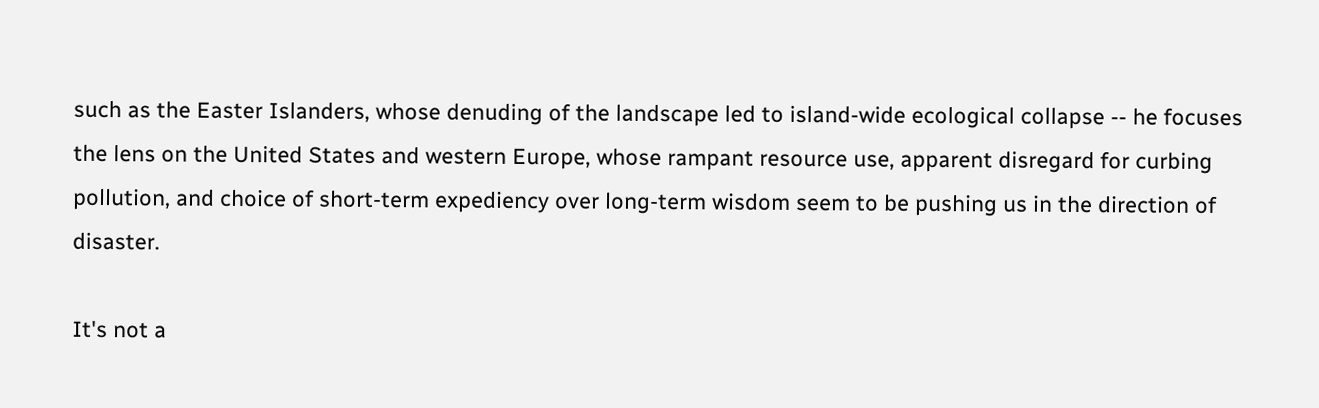such as the Easter Islanders, whose denuding of the landscape led to island-wide ecological collapse -- he focuses the lens on the United States and western Europe, whose rampant resource use, apparent disregard for curbing pollution, and choice of short-term expediency over long-term wisdom seem to be pushing us in the direction of disaster.

It's not a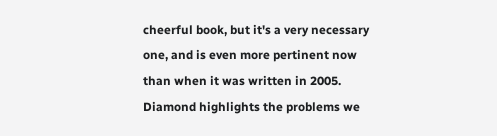cheerful book, but it's a very necessary one, and is even more pertinent now than when it was written in 2005.  Diamond highlights the problems we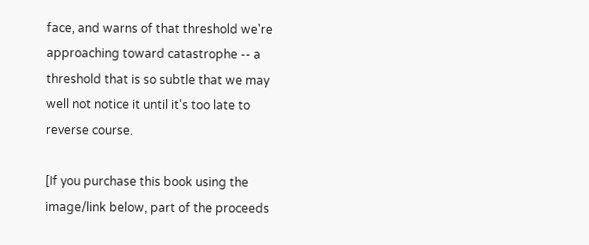face, and warns of that threshold we're approaching toward catastrophe -- a threshold that is so subtle that we may well not notice it until it's too late to reverse course.

[If you purchase this book using the image/link below, part of the proceeds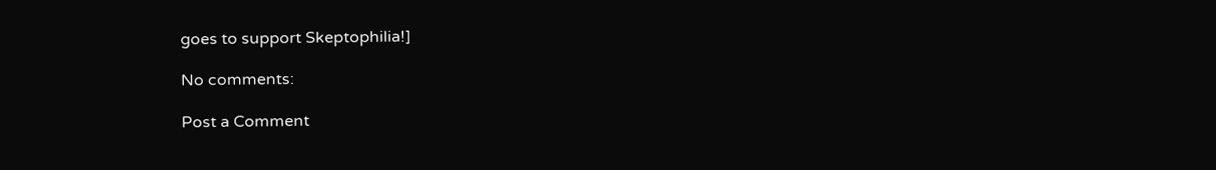goes to support Skeptophilia!]

No comments:

Post a Comment